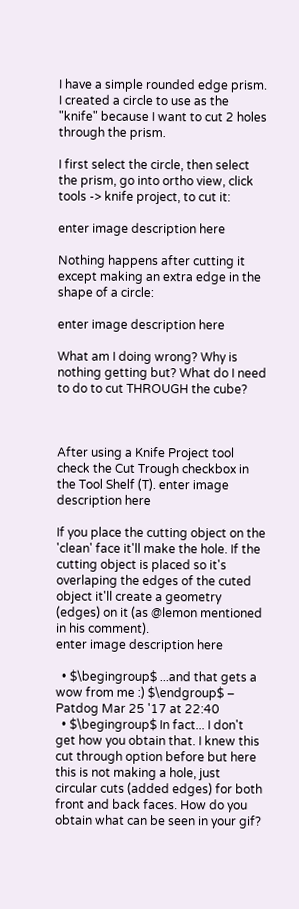I have a simple rounded edge prism. I created a circle to use as the "knife" because I want to cut 2 holes through the prism.

I first select the circle, then select the prism, go into ortho view, click tools -> knife project, to cut it:

enter image description here

Nothing happens after cutting it except making an extra edge in the shape of a circle:

enter image description here

What am I doing wrong? Why is nothing getting but? What do I need to do to cut THROUGH the cube?



After using a Knife Project tool check the Cut Trough checkbox in the Tool Shelf (T). enter image description here

If you place the cutting object on the 'clean' face it'll make the hole. If the cutting object is placed so it's overlaping the edges of the cuted object it'll create a geometry (edges) on it (as @lemon mentioned in his comment).
enter image description here

  • $\begingroup$ ...and that gets a wow from me :) $\endgroup$ – Patdog Mar 25 '17 at 22:40
  • $\begingroup$ In fact... I don't get how you obtain that. I knew this cut through option before but here this is not making a hole, just circular cuts (added edges) for both front and back faces. How do you obtain what can be seen in your gif?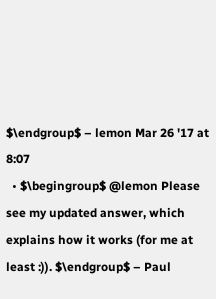$\endgroup$ – lemon Mar 26 '17 at 8:07
  • $\begingroup$ @lemon Please see my updated answer, which explains how it works (for me at least :)). $\endgroup$ – Paul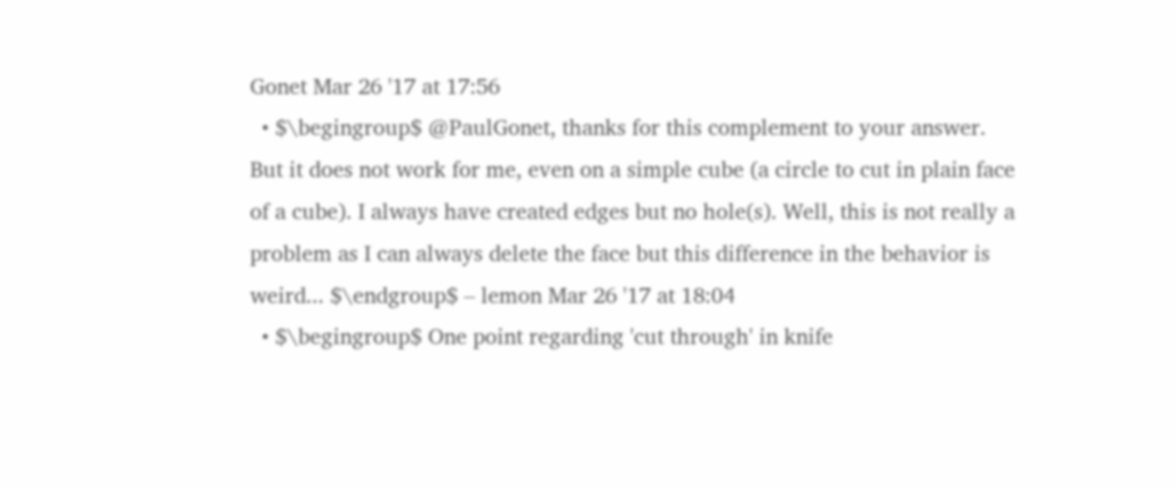Gonet Mar 26 '17 at 17:56
  • $\begingroup$ @PaulGonet, thanks for this complement to your answer. But it does not work for me, even on a simple cube (a circle to cut in plain face of a cube). I always have created edges but no hole(s). Well, this is not really a problem as I can always delete the face but this difference in the behavior is weird... $\endgroup$ – lemon Mar 26 '17 at 18:04
  • $\begingroup$ One point regarding 'cut through' in knife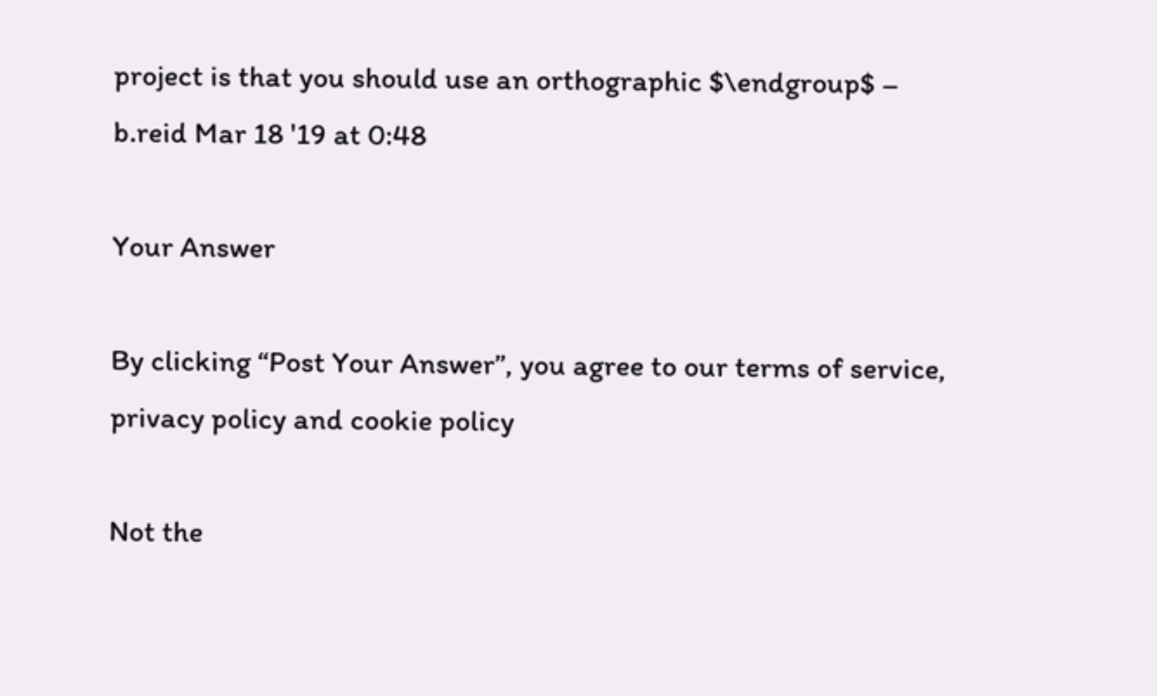project is that you should use an orthographic $\endgroup$ – b.reid Mar 18 '19 at 0:48

Your Answer

By clicking “Post Your Answer”, you agree to our terms of service, privacy policy and cookie policy

Not the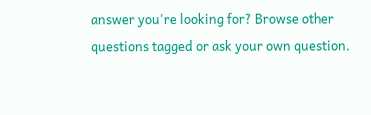answer you're looking for? Browse other questions tagged or ask your own question.